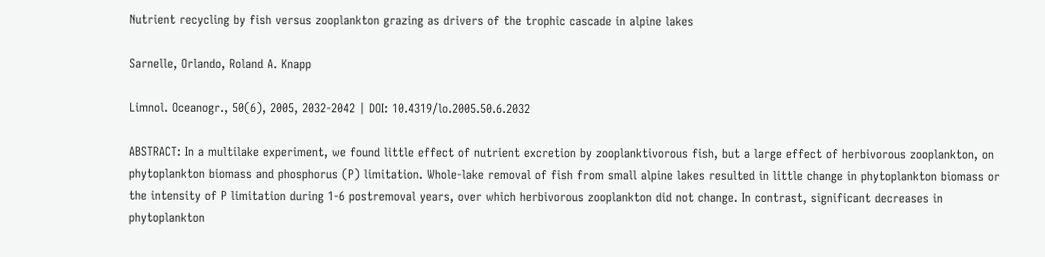Nutrient recycling by fish versus zooplankton grazing as drivers of the trophic cascade in alpine lakes

Sarnelle, Orlando, Roland A. Knapp

Limnol. Oceanogr., 50(6), 2005, 2032-2042 | DOI: 10.4319/lo.2005.50.6.2032

ABSTRACT: In a multilake experiment, we found little effect of nutrient excretion by zooplanktivorous fish, but a large effect of herbivorous zooplankton, on phytoplankton biomass and phosphorus (P) limitation. Whole-lake removal of fish from small alpine lakes resulted in little change in phytoplankton biomass or the intensity of P limitation during 1-6 postremoval years, over which herbivorous zooplankton did not change. In contrast, significant decreases in phytoplankton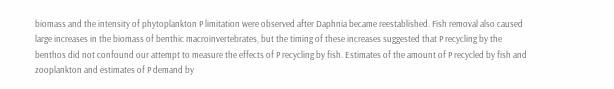biomass and the intensity of phytoplankton P limitation were observed after Daphnia became reestablished. Fish removal also caused large increases in the biomass of benthic macroinvertebrates, but the timing of these increases suggested that P recycling by the benthos did not confound our attempt to measure the effects of P recycling by fish. Estimates of the amount of P recycled by fish and zooplankton and estimates of P demand by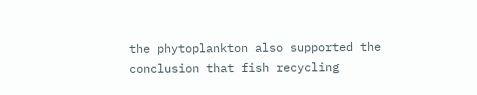the phytoplankton also supported the conclusion that fish recycling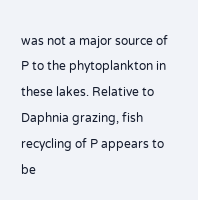was not a major source of P to the phytoplankton in these lakes. Relative to Daphnia grazing, fish recycling of P appears to be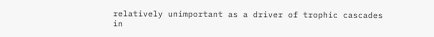relatively unimportant as a driver of trophic cascades in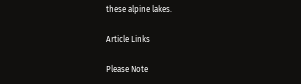these alpine lakes.

Article Links

Please Note